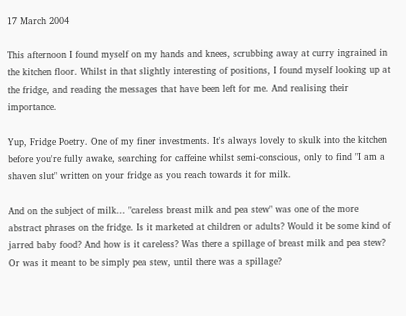17 March 2004

This afternoon I found myself on my hands and knees, scrubbing away at curry ingrained in the kitchen floor. Whilst in that slightly interesting of positions, I found myself looking up at the fridge, and reading the messages that have been left for me. And realising their importance.

Yup, Fridge Poetry. One of my finer investments. It's always lovely to skulk into the kitchen before you're fully awake, searching for caffeine whilst semi-conscious, only to find "I am a shaven slut" written on your fridge as you reach towards it for milk.

And on the subject of milk... "careless breast milk and pea stew" was one of the more abstract phrases on the fridge. Is it marketed at children or adults? Would it be some kind of jarred baby food? And how is it careless? Was there a spillage of breast milk and pea stew? Or was it meant to be simply pea stew, until there was a spillage?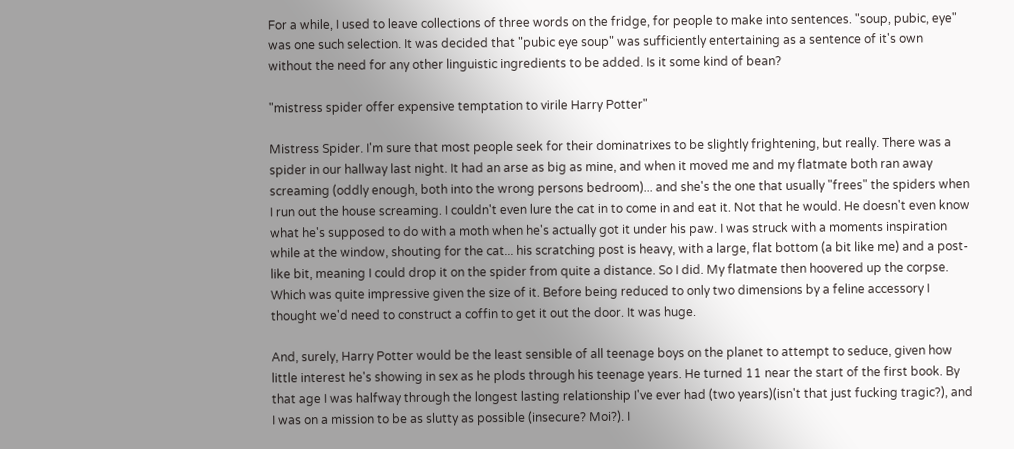For a while, I used to leave collections of three words on the fridge, for people to make into sentences. "soup, pubic, eye" was one such selection. It was decided that "pubic eye soup" was sufficiently entertaining as a sentence of it's own without the need for any other linguistic ingredients to be added. Is it some kind of bean?

"mistress spider offer expensive temptation to virile Harry Potter"

Mistress Spider. I'm sure that most people seek for their dominatrixes to be slightly frightening, but really. There was a spider in our hallway last night. It had an arse as big as mine, and when it moved me and my flatmate both ran away screaming (oddly enough, both into the wrong persons bedroom)... and she's the one that usually "frees" the spiders when I run out the house screaming. I couldn't even lure the cat in to come in and eat it. Not that he would. He doesn't even know what he's supposed to do with a moth when he's actually got it under his paw. I was struck with a moments inspiration while at the window, shouting for the cat... his scratching post is heavy, with a large, flat bottom (a bit like me) and a post-like bit, meaning I could drop it on the spider from quite a distance. So I did. My flatmate then hoovered up the corpse. Which was quite impressive given the size of it. Before being reduced to only two dimensions by a feline accessory I thought we'd need to construct a coffin to get it out the door. It was huge.

And, surely, Harry Potter would be the least sensible of all teenage boys on the planet to attempt to seduce, given how little interest he's showing in sex as he plods through his teenage years. He turned 11 near the start of the first book. By that age I was halfway through the longest lasting relationship I've ever had (two years)(isn't that just fucking tragic?), and I was on a mission to be as slutty as possible (insecure? Moi?). I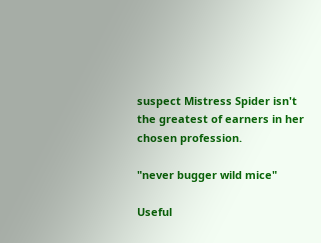suspect Mistress Spider isn't the greatest of earners in her chosen profession.

"never bugger wild mice"

Useful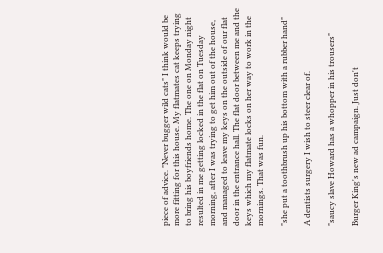piece of advice. "Never bugger wild cats" I think would be more fitting for this house. My flatmates cat keeps trying to bring his boyfriends home. The one on Monday night resulted in me getting locked in the flat on Tuesday morning, after I was trying to get him out of the house, and managed to leave my keys on the outside of our flat door in the entrance hall. The flat door between me and the keys which my flatmate locks on her way to work in the mornings. That was fun.

"she put a toothbrush up his bottom with a rubber hand"

A dentists surgery I wish to steer clear of.

"saucy slave Howard has a whopper in his trousers"

Burger King's new ad campaign. Just don't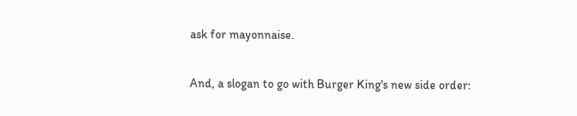ask for mayonnaise.

And, a slogan to go with Burger King's new side order: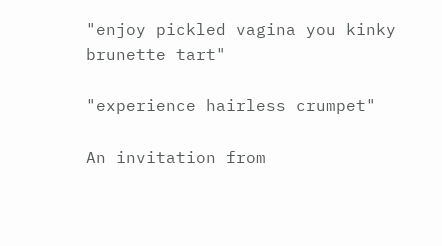"enjoy pickled vagina you kinky brunette tart"

"experience hairless crumpet"

An invitation from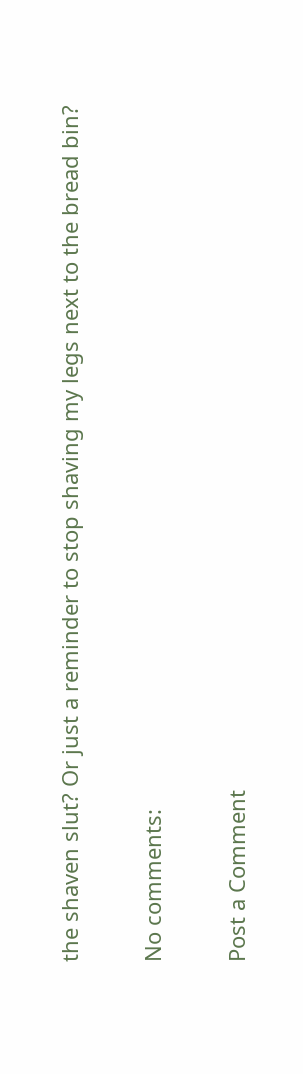the shaven slut? Or just a reminder to stop shaving my legs next to the bread bin?

No comments:

Post a Comment